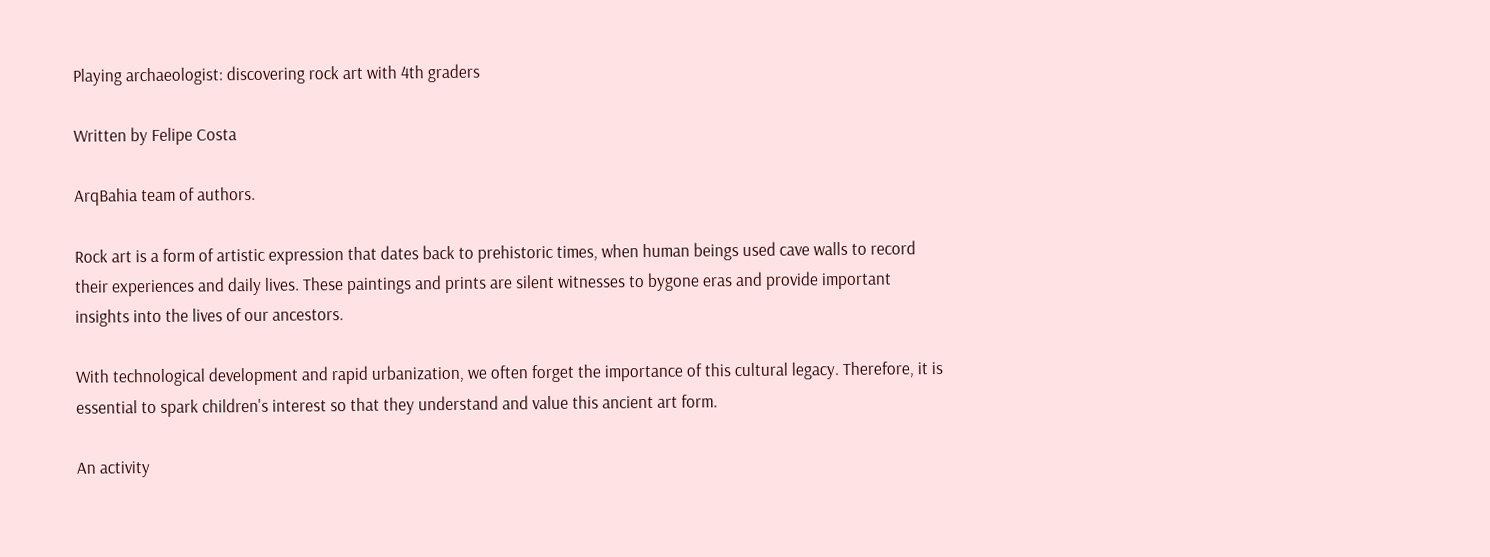Playing archaeologist: discovering rock art with 4th graders

Written by Felipe Costa

ArqBahia team of authors.

Rock art is a form of artistic expression that dates back to prehistoric times, when human beings used cave walls to record their experiences and daily lives. These paintings and prints are silent witnesses to bygone eras and provide important insights into the lives of our ancestors.

With technological development and rapid urbanization, we often forget the importance of this cultural legacy. Therefore, it is essential to spark children's interest so that they understand and value this ancient art form.

An activity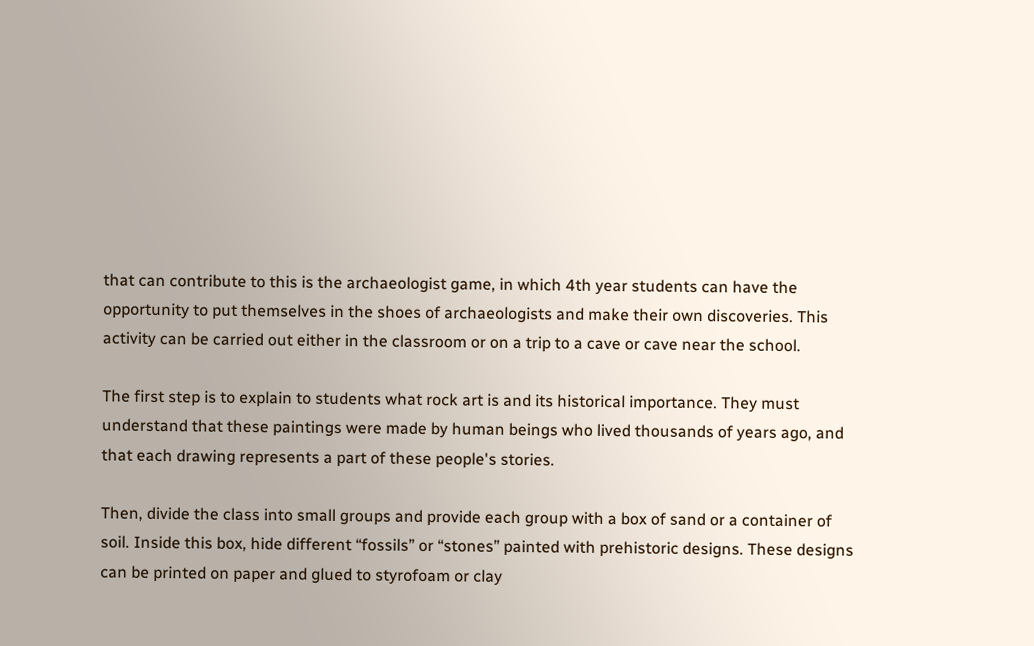that can contribute to this is the archaeologist game, in which 4th year students can have the opportunity to put themselves in the shoes of archaeologists and make their own discoveries. This activity can be carried out either in the classroom or on a trip to a cave or cave near the school.

The first step is to explain to students what rock art is and its historical importance. They must understand that these paintings were made by human beings who lived thousands of years ago, and that each drawing represents a part of these people's stories.

Then, divide the class into small groups and provide each group with a box of sand or a container of soil. Inside this box, hide different “fossils” or “stones” painted with prehistoric designs. These designs can be printed on paper and glued to styrofoam or clay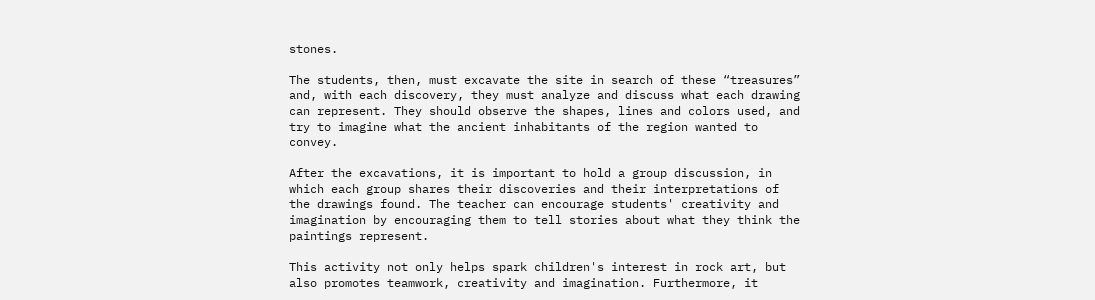stones.

The students, then, must excavate the site in search of these “treasures” and, with each discovery, they must analyze and discuss what each drawing can represent. They should observe the shapes, lines and colors used, and try to imagine what the ancient inhabitants of the region wanted to convey.

After the excavations, it is important to hold a group discussion, in which each group shares their discoveries and their interpretations of the drawings found. The teacher can encourage students' creativity and imagination by encouraging them to tell stories about what they think the paintings represent.

This activity not only helps spark children's interest in rock art, but also promotes teamwork, creativity and imagination. Furthermore, it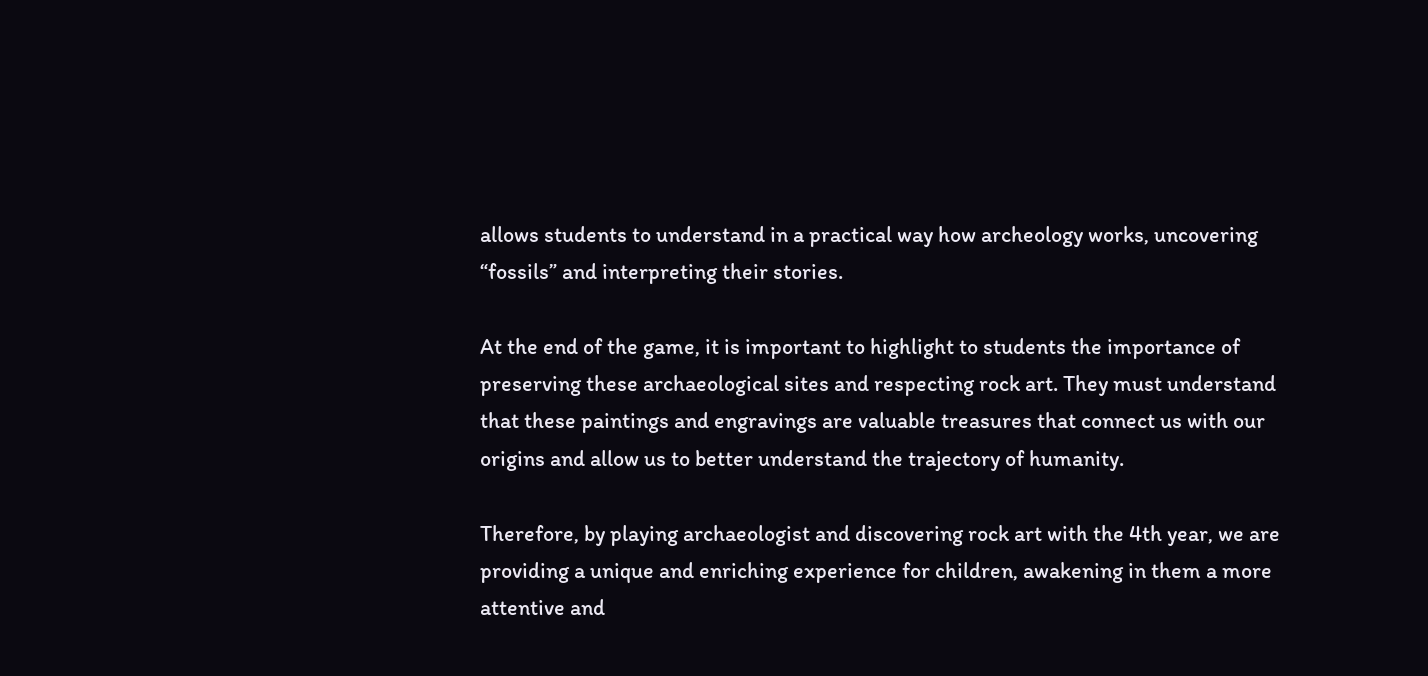allows students to understand in a practical way how archeology works, uncovering “fossils” and interpreting their stories.

At the end of the game, it is important to highlight to students the importance of preserving these archaeological sites and respecting rock art. They must understand that these paintings and engravings are valuable treasures that connect us with our origins and allow us to better understand the trajectory of humanity.

Therefore, by playing archaeologist and discovering rock art with the 4th year, we are providing a unique and enriching experience for children, awakening in them a more attentive and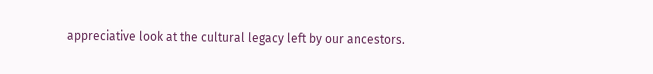appreciative look at the cultural legacy left by our ancestors.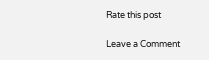Rate this post

Leave a Comment